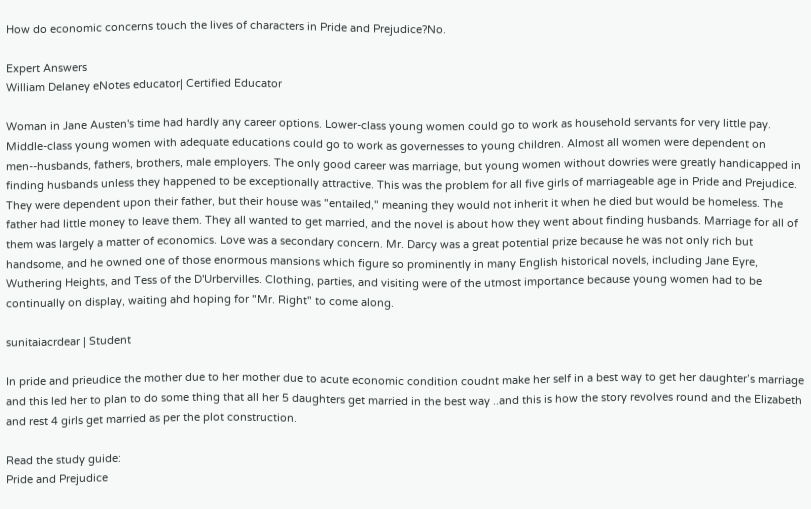How do economic concerns touch the lives of characters in Pride and Prejudice?No.

Expert Answers
William Delaney eNotes educator| Certified Educator

Woman in Jane Austen's time had hardly any career options. Lower-class young women could go to work as household servants for very little pay. Middle-class young women with adequate educations could go to work as governesses to young children. Almost all women were dependent on men--husbands, fathers, brothers, male employers. The only good career was marriage, but young women without dowries were greatly handicapped in finding husbands unless they happened to be exceptionally attractive. This was the problem for all five girls of marriageable age in Pride and Prejudice. They were dependent upon their father, but their house was "entailed," meaning they would not inherit it when he died but would be homeless. The father had little money to leave them. They all wanted to get married, and the novel is about how they went about finding husbands. Marriage for all of them was largely a matter of economics. Love was a secondary concern. Mr. Darcy was a great potential prize because he was not only rich but handsome, and he owned one of those enormous mansions which figure so prominently in many English historical novels, including Jane Eyre, Wuthering Heights, and Tess of the D'Urbervilles. Clothing, parties, and visiting were of the utmost importance because young women had to be continually on display, waiting ahd hoping for "Mr. Right" to come along.

sunitaiacrdear | Student

In pride and prieudice the mother due to her mother due to acute economic condition coudnt make her self in a best way to get her daughter’s marriage and this led her to plan to do some thing that all her 5 daughters get married in the best way ..and this is how the story revolves round and the Elizabeth and rest 4 girls get married as per the plot construction.

Read the study guide:
Pride and Prejudice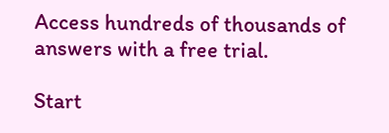Access hundreds of thousands of answers with a free trial.

Start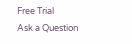Free Trial
Ask a Question